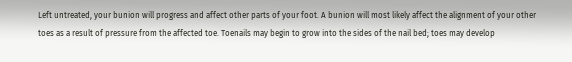Left untreated, your bunion will progress and affect other parts of your foot. A bunion will most likely affect the alignment of your other toes as a result of pressure from the affected toe. Toenails may begin to grow into the sides of the nail bed; toes may develop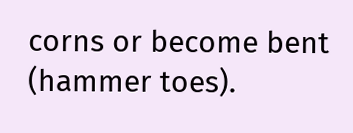corns or become bent (hammer toes).